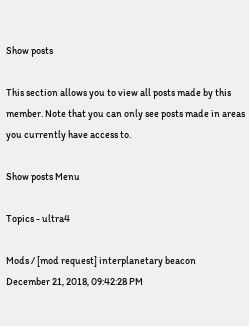Show posts

This section allows you to view all posts made by this member. Note that you can only see posts made in areas you currently have access to.

Show posts Menu

Topics - ultra4

Mods / [mod request] interplanetary beacon
December 21, 2018, 09:42:28 PM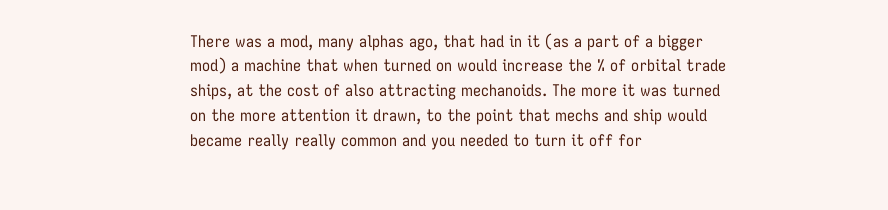There was a mod, many alphas ago, that had in it (as a part of a bigger mod) a machine that when turned on would increase the % of orbital trade ships, at the cost of also attracting mechanoids. The more it was turned on the more attention it drawn, to the point that mechs and ship would became really really common and you needed to turn it off for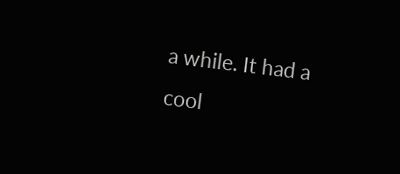a while. It had a cool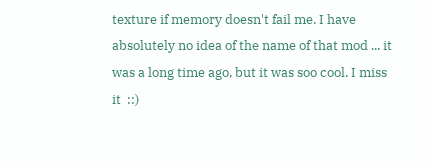texture if memory doesn't fail me. I have absolutely no idea of the name of that mod ... it was a long time ago, but it was soo cool. I miss it  ::)